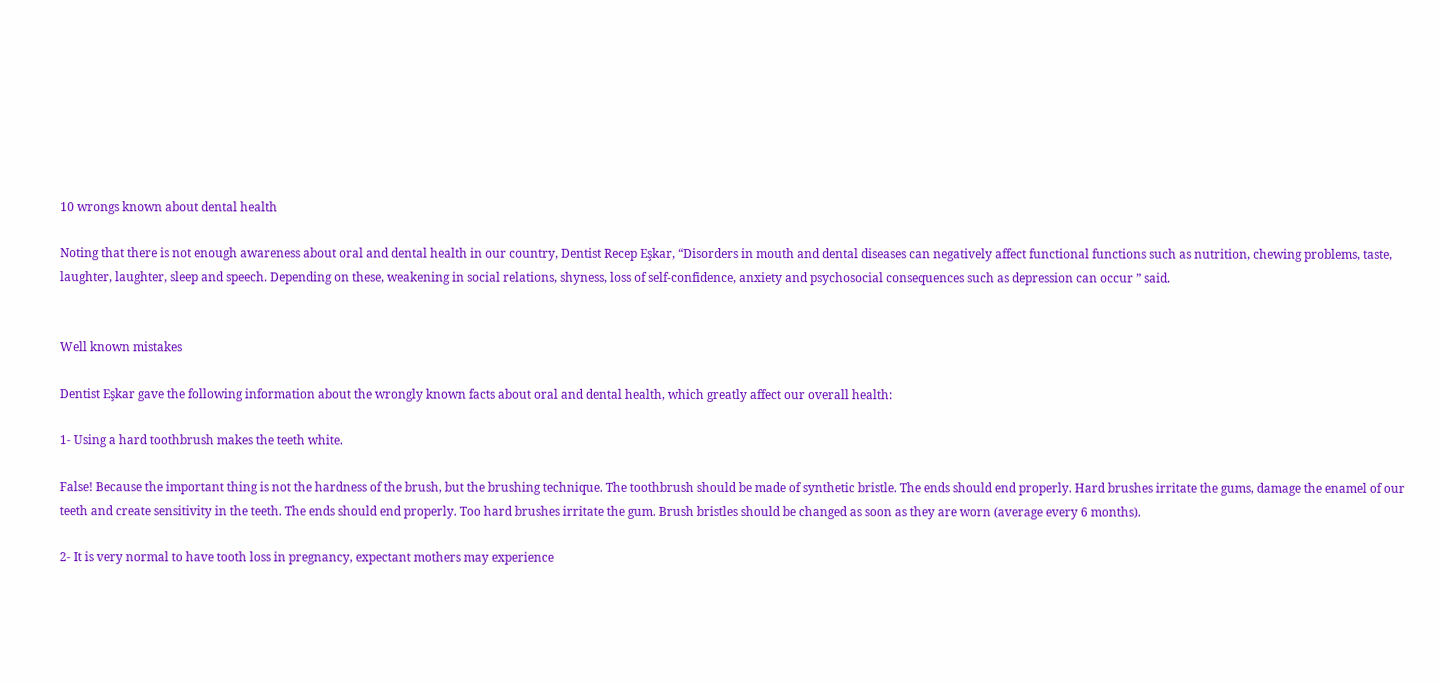10 wrongs known about dental health

Noting that there is not enough awareness about oral and dental health in our country, Dentist Recep Eşkar, “Disorders in mouth and dental diseases can negatively affect functional functions such as nutrition, chewing problems, taste, laughter, laughter, sleep and speech. Depending on these, weakening in social relations, shyness, loss of self-confidence, anxiety and psychosocial consequences such as depression can occur ” said.


Well known mistakes

Dentist Eşkar gave the following information about the wrongly known facts about oral and dental health, which greatly affect our overall health:

1- Using a hard toothbrush makes the teeth white.

False! Because the important thing is not the hardness of the brush, but the brushing technique. The toothbrush should be made of synthetic bristle. The ends should end properly. Hard brushes irritate the gums, damage the enamel of our teeth and create sensitivity in the teeth. The ends should end properly. Too hard brushes irritate the gum. Brush bristles should be changed as soon as they are worn (average every 6 months).

2- It is very normal to have tooth loss in pregnancy, expectant mothers may experience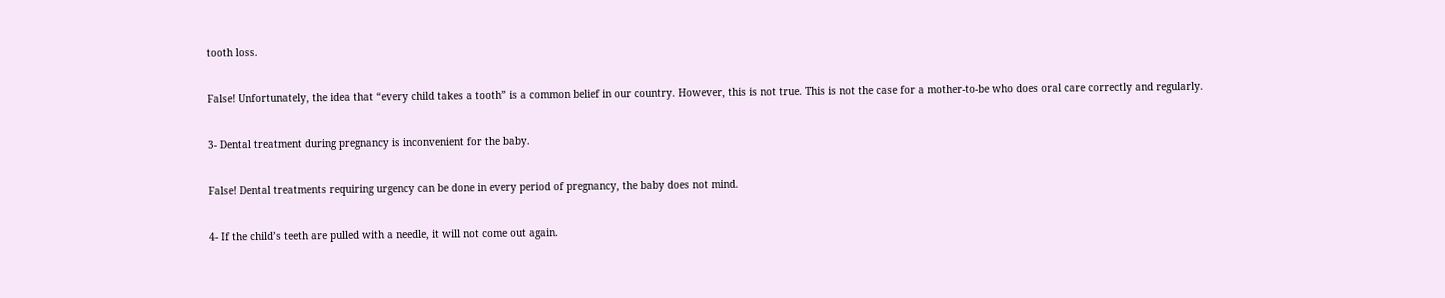tooth loss.

False! Unfortunately, the idea that “every child takes a tooth” is a common belief in our country. However, this is not true. This is not the case for a mother-to-be who does oral care correctly and regularly.

3- Dental treatment during pregnancy is inconvenient for the baby.

False! Dental treatments requiring urgency can be done in every period of pregnancy, the baby does not mind.

4- If the child’s teeth are pulled with a needle, it will not come out again.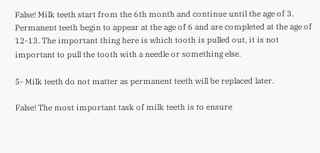False! Milk teeth start from the 6th month and continue until the age of 3. Permanent teeth begin to appear at the age of 6 and are completed at the age of 12-13. The important thing here is which tooth is pulled out, it is not important to pull the tooth with a needle or something else.

5- Milk teeth do not matter as permanent teeth will be replaced later.

False! The most important task of milk teeth is to ensure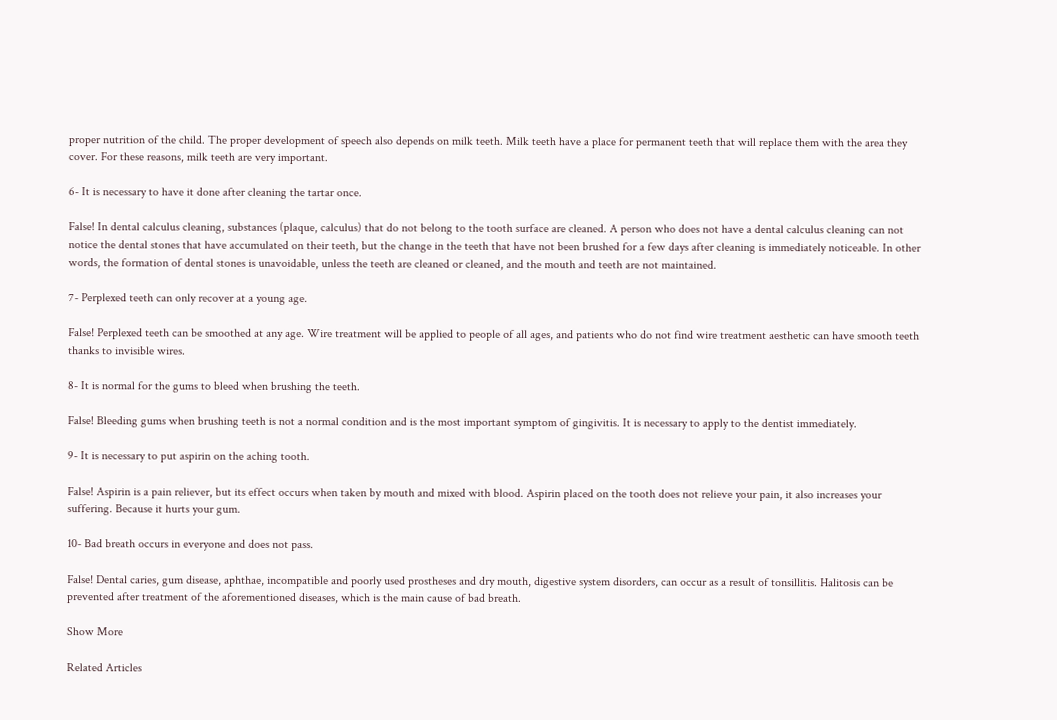proper nutrition of the child. The proper development of speech also depends on milk teeth. Milk teeth have a place for permanent teeth that will replace them with the area they cover. For these reasons, milk teeth are very important.

6- It is necessary to have it done after cleaning the tartar once.

False! In dental calculus cleaning, substances (plaque, calculus) that do not belong to the tooth surface are cleaned. A person who does not have a dental calculus cleaning can not notice the dental stones that have accumulated on their teeth, but the change in the teeth that have not been brushed for a few days after cleaning is immediately noticeable. In other words, the formation of dental stones is unavoidable, unless the teeth are cleaned or cleaned, and the mouth and teeth are not maintained.

7- Perplexed teeth can only recover at a young age.

False! Perplexed teeth can be smoothed at any age. Wire treatment will be applied to people of all ages, and patients who do not find wire treatment aesthetic can have smooth teeth thanks to invisible wires.

8- It is normal for the gums to bleed when brushing the teeth.

False! Bleeding gums when brushing teeth is not a normal condition and is the most important symptom of gingivitis. It is necessary to apply to the dentist immediately.

9- It is necessary to put aspirin on the aching tooth.

False! Aspirin is a pain reliever, but its effect occurs when taken by mouth and mixed with blood. Aspirin placed on the tooth does not relieve your pain, it also increases your suffering. Because it hurts your gum.

10- Bad breath occurs in everyone and does not pass.

False! Dental caries, gum disease, aphthae, incompatible and poorly used prostheses and dry mouth, digestive system disorders, can occur as a result of tonsillitis. Halitosis can be prevented after treatment of the aforementioned diseases, which is the main cause of bad breath.

Show More

Related Articles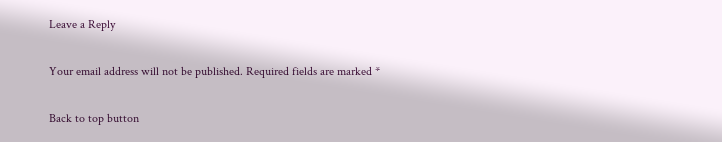Leave a Reply

Your email address will not be published. Required fields are marked *

Back to top button